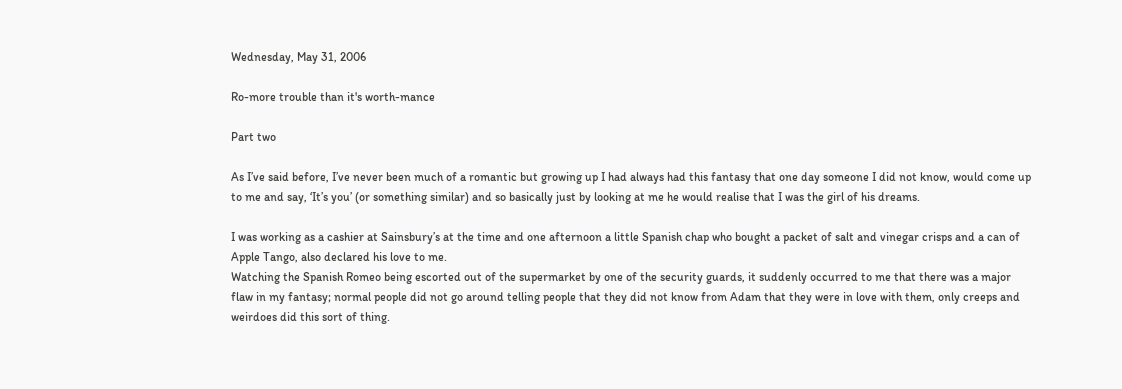Wednesday, May 31, 2006

Ro-more trouble than it's worth-mance

Part two

As I’ve said before, I’ve never been much of a romantic but growing up I had always had this fantasy that one day someone I did not know, would come up to me and say, ‘It’s you’ (or something similar) and so basically just by looking at me he would realise that I was the girl of his dreams.

I was working as a cashier at Sainsbury’s at the time and one afternoon a little Spanish chap who bought a packet of salt and vinegar crisps and a can of Apple Tango, also declared his love to me.
Watching the Spanish Romeo being escorted out of the supermarket by one of the security guards, it suddenly occurred to me that there was a major flaw in my fantasy; normal people did not go around telling people that they did not know from Adam that they were in love with them, only creeps and weirdoes did this sort of thing.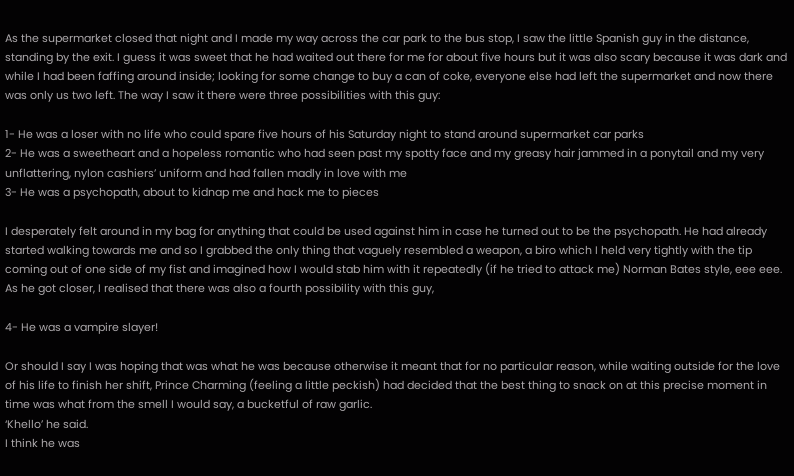As the supermarket closed that night and I made my way across the car park to the bus stop, I saw the little Spanish guy in the distance, standing by the exit. I guess it was sweet that he had waited out there for me for about five hours but it was also scary because it was dark and while I had been faffing around inside; looking for some change to buy a can of coke, everyone else had left the supermarket and now there was only us two left. The way I saw it there were three possibilities with this guy:

1- He was a loser with no life who could spare five hours of his Saturday night to stand around supermarket car parks
2- He was a sweetheart and a hopeless romantic who had seen past my spotty face and my greasy hair jammed in a ponytail and my very unflattering, nylon cashiers’ uniform and had fallen madly in love with me
3- He was a psychopath, about to kidnap me and hack me to pieces

I desperately felt around in my bag for anything that could be used against him in case he turned out to be the psychopath. He had already started walking towards me and so I grabbed the only thing that vaguely resembled a weapon, a biro which I held very tightly with the tip coming out of one side of my fist and imagined how I would stab him with it repeatedly (if he tried to attack me) Norman Bates style, eee eee.
As he got closer, I realised that there was also a fourth possibility with this guy,

4- He was a vampire slayer!

Or should I say I was hoping that was what he was because otherwise it meant that for no particular reason, while waiting outside for the love of his life to finish her shift, Prince Charming (feeling a little peckish) had decided that the best thing to snack on at this precise moment in time was what from the smell I would say, a bucketful of raw garlic.
‘Khello’ he said.
I think he was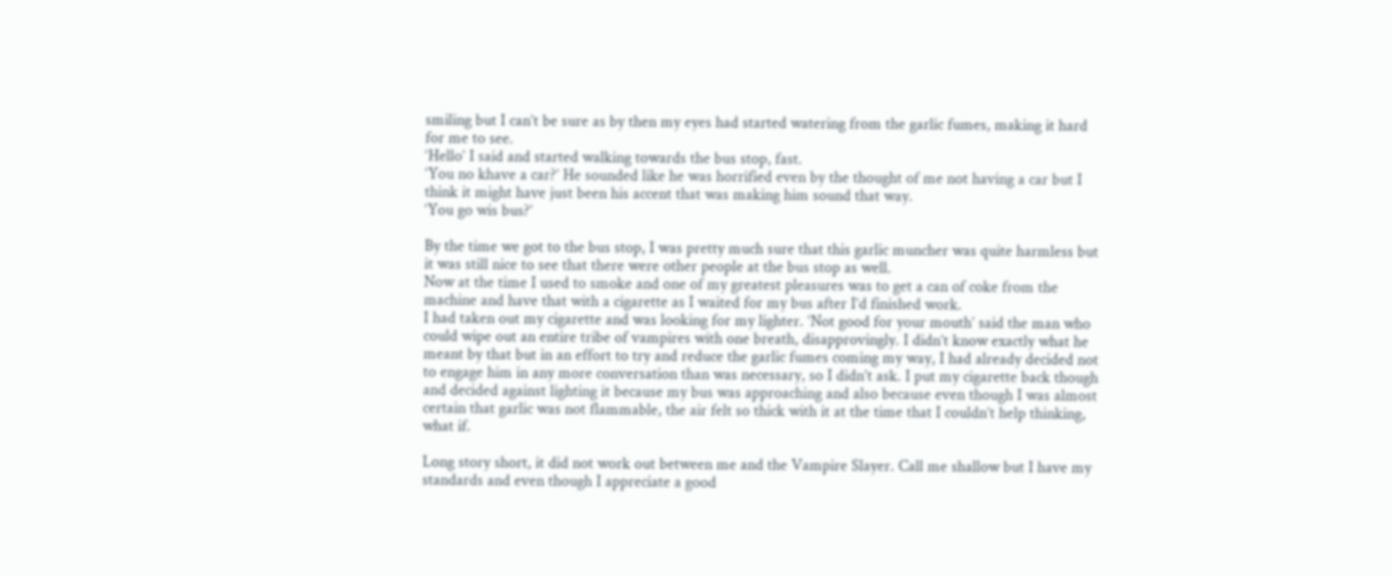smiling but I can’t be sure as by then my eyes had started watering from the garlic fumes, making it hard for me to see.
‘Hello’ I said and started walking towards the bus stop, fast.
‘You no khave a car?’ He sounded like he was horrified even by the thought of me not having a car but I think it might have just been his accent that was making him sound that way.
‘You go wis bus?’

By the time we got to the bus stop, I was pretty much sure that this garlic muncher was quite harmless but it was still nice to see that there were other people at the bus stop as well.
Now at the time I used to smoke and one of my greatest pleasures was to get a can of coke from the machine and have that with a cigarette as I waited for my bus after I’d finished work.
I had taken out my cigarette and was looking for my lighter. ‘Not good for your mouth’ said the man who could wipe out an entire tribe of vampires with one breath, disapprovingly. I didn’t know exactly what he meant by that but in an effort to try and reduce the garlic fumes coming my way, I had already decided not to engage him in any more conversation than was necessary, so I didn’t ask. I put my cigarette back though and decided against lighting it because my bus was approaching and also because even though I was almost certain that garlic was not flammable, the air felt so thick with it at the time that I couldn’t help thinking, what if.

Long story short, it did not work out between me and the Vampire Slayer. Call me shallow but I have my standards and even though I appreciate a good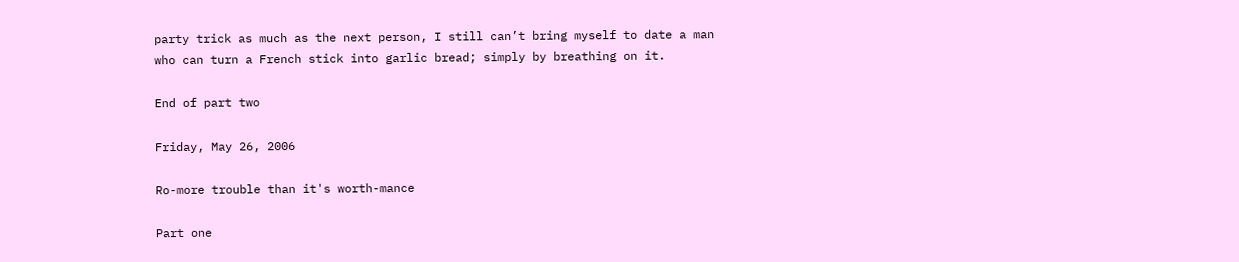party trick as much as the next person, I still can’t bring myself to date a man who can turn a French stick into garlic bread; simply by breathing on it.

End of part two

Friday, May 26, 2006

Ro-more trouble than it's worth-mance

Part one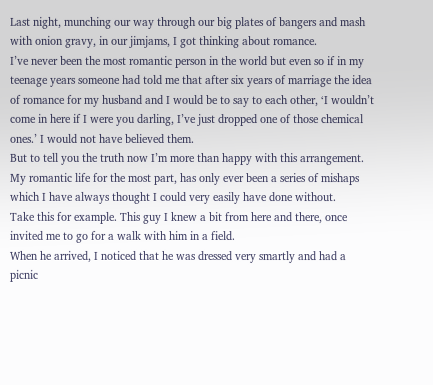Last night, munching our way through our big plates of bangers and mash with onion gravy, in our jimjams, I got thinking about romance.
I’ve never been the most romantic person in the world but even so if in my teenage years someone had told me that after six years of marriage the idea of romance for my husband and I would be to say to each other, ‘I wouldn’t come in here if I were you darling, I’ve just dropped one of those chemical ones.’ I would not have believed them.
But to tell you the truth now I’m more than happy with this arrangement. My romantic life for the most part, has only ever been a series of mishaps which I have always thought I could very easily have done without.
Take this for example. This guy I knew a bit from here and there, once invited me to go for a walk with him in a field.
When he arrived, I noticed that he was dressed very smartly and had a picnic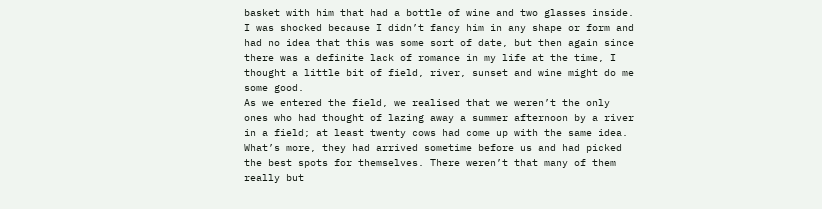basket with him that had a bottle of wine and two glasses inside. I was shocked because I didn’t fancy him in any shape or form and had no idea that this was some sort of date, but then again since there was a definite lack of romance in my life at the time, I thought a little bit of field, river, sunset and wine might do me some good.
As we entered the field, we realised that we weren’t the only ones who had thought of lazing away a summer afternoon by a river in a field; at least twenty cows had come up with the same idea. What’s more, they had arrived sometime before us and had picked the best spots for themselves. There weren’t that many of them really but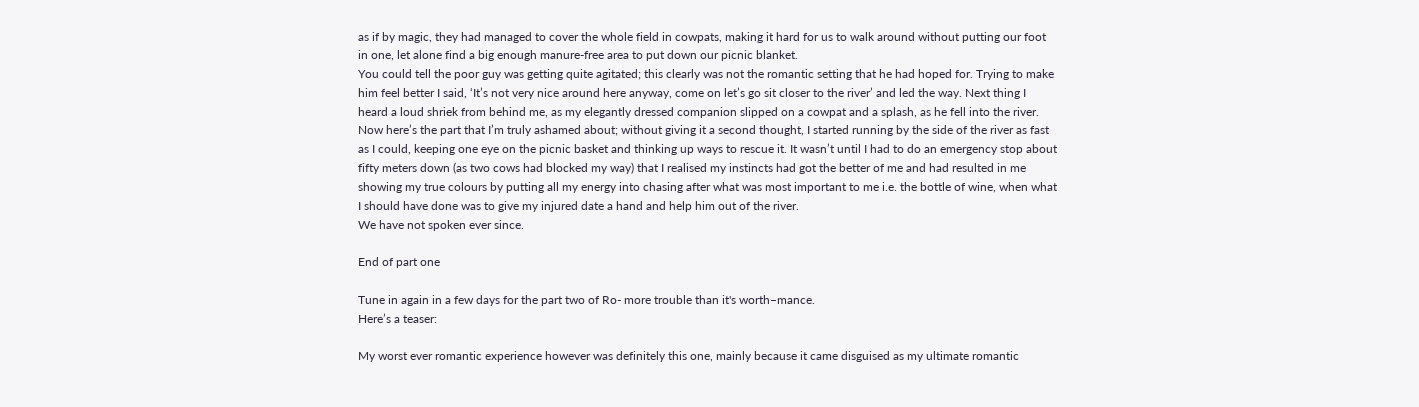as if by magic, they had managed to cover the whole field in cowpats, making it hard for us to walk around without putting our foot in one, let alone find a big enough manure-free area to put down our picnic blanket.
You could tell the poor guy was getting quite agitated; this clearly was not the romantic setting that he had hoped for. Trying to make him feel better I said, ‘It’s not very nice around here anyway, come on let’s go sit closer to the river’ and led the way. Next thing I heard a loud shriek from behind me, as my elegantly dressed companion slipped on a cowpat and a splash, as he fell into the river.
Now here’s the part that I’m truly ashamed about; without giving it a second thought, I started running by the side of the river as fast as I could, keeping one eye on the picnic basket and thinking up ways to rescue it. It wasn’t until I had to do an emergency stop about fifty meters down (as two cows had blocked my way) that I realised my instincts had got the better of me and had resulted in me showing my true colours by putting all my energy into chasing after what was most important to me i.e. the bottle of wine, when what I should have done was to give my injured date a hand and help him out of the river.
We have not spoken ever since.

End of part one

Tune in again in a few days for the part two of Ro- more trouble than it's worth–mance.
Here’s a teaser:

My worst ever romantic experience however was definitely this one, mainly because it came disguised as my ultimate romantic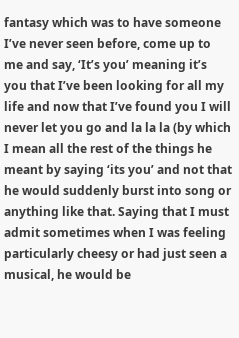fantasy which was to have someone I’ve never seen before, come up to me and say, ‘It’s you’ meaning it’s you that I’ve been looking for all my life and now that I’ve found you I will never let you go and la la la (by which I mean all the rest of the things he meant by saying ‘its you’ and not that he would suddenly burst into song or anything like that. Saying that I must admit sometimes when I was feeling particularly cheesy or had just seen a musical, he would be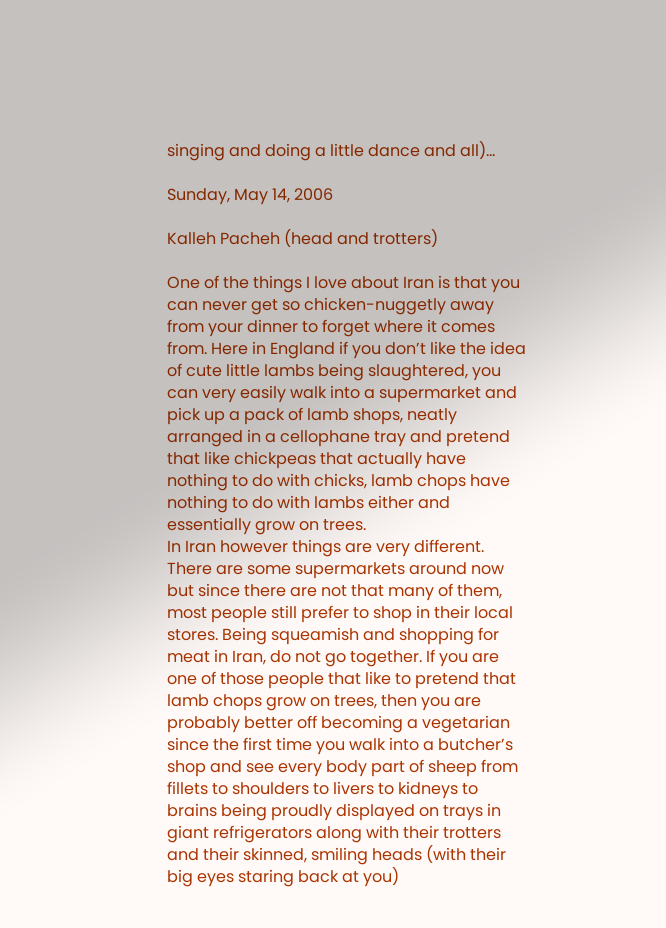singing and doing a little dance and all)…

Sunday, May 14, 2006

Kalleh Pacheh (head and trotters)

One of the things I love about Iran is that you can never get so chicken-nuggetly away from your dinner to forget where it comes from. Here in England if you don’t like the idea of cute little lambs being slaughtered, you can very easily walk into a supermarket and pick up a pack of lamb shops, neatly arranged in a cellophane tray and pretend that like chickpeas that actually have nothing to do with chicks, lamb chops have nothing to do with lambs either and essentially grow on trees.
In Iran however things are very different. There are some supermarkets around now but since there are not that many of them, most people still prefer to shop in their local stores. Being squeamish and shopping for meat in Iran, do not go together. If you are one of those people that like to pretend that lamb chops grow on trees, then you are probably better off becoming a vegetarian since the first time you walk into a butcher’s shop and see every body part of sheep from fillets to shoulders to livers to kidneys to brains being proudly displayed on trays in giant refrigerators along with their trotters and their skinned, smiling heads (with their big eyes staring back at you)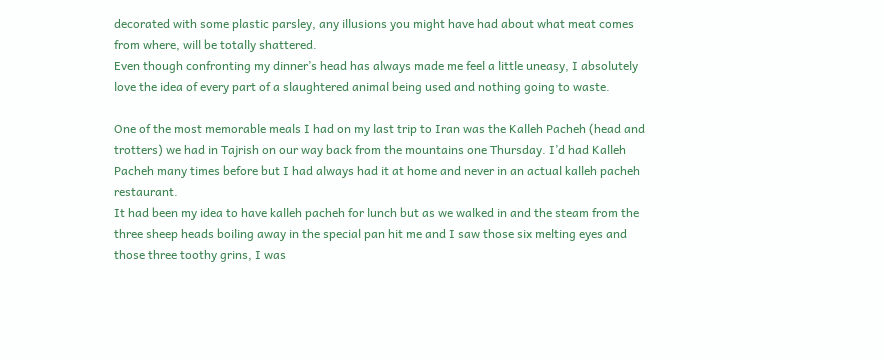decorated with some plastic parsley, any illusions you might have had about what meat comes from where, will be totally shattered.
Even though confronting my dinner’s head has always made me feel a little uneasy, I absolutely love the idea of every part of a slaughtered animal being used and nothing going to waste.

One of the most memorable meals I had on my last trip to Iran was the Kalleh Pacheh (head and trotters) we had in Tajrish on our way back from the mountains one Thursday. I’d had Kalleh Pacheh many times before but I had always had it at home and never in an actual kalleh pacheh restaurant.
It had been my idea to have kalleh pacheh for lunch but as we walked in and the steam from the three sheep heads boiling away in the special pan hit me and I saw those six melting eyes and those three toothy grins, I was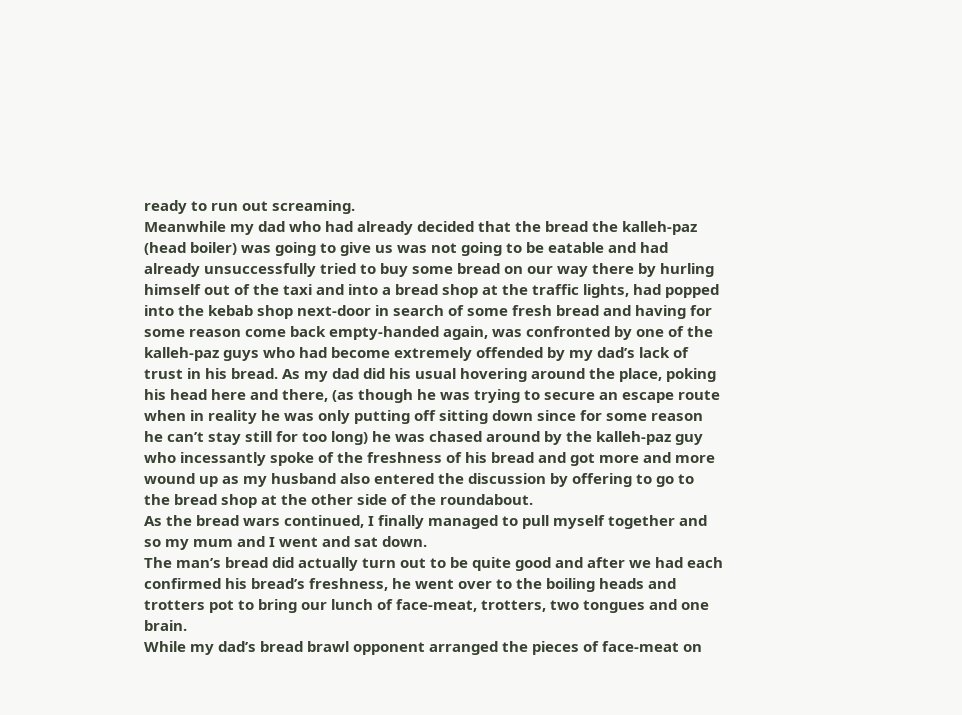ready to run out screaming.
Meanwhile my dad who had already decided that the bread the kalleh-paz (head boiler) was going to give us was not going to be eatable and had already unsuccessfully tried to buy some bread on our way there by hurling himself out of the taxi and into a bread shop at the traffic lights, had popped into the kebab shop next-door in search of some fresh bread and having for some reason come back empty-handed again, was confronted by one of the kalleh-paz guys who had become extremely offended by my dad’s lack of trust in his bread. As my dad did his usual hovering around the place, poking his head here and there, (as though he was trying to secure an escape route when in reality he was only putting off sitting down since for some reason he can’t stay still for too long) he was chased around by the kalleh-paz guy who incessantly spoke of the freshness of his bread and got more and more wound up as my husband also entered the discussion by offering to go to the bread shop at the other side of the roundabout.
As the bread wars continued, I finally managed to pull myself together and so my mum and I went and sat down.
The man’s bread did actually turn out to be quite good and after we had each confirmed his bread’s freshness, he went over to the boiling heads and trotters pot to bring our lunch of face-meat, trotters, two tongues and one brain.
While my dad’s bread brawl opponent arranged the pieces of face-meat on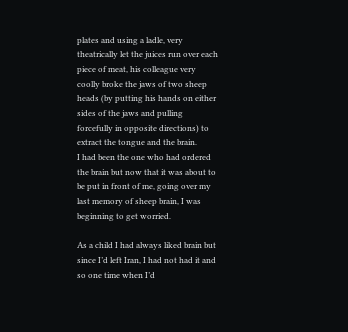plates and using a ladle, very theatrically let the juices run over each piece of meat, his colleague very coolly broke the jaws of two sheep heads (by putting his hands on either sides of the jaws and pulling forcefully in opposite directions) to extract the tongue and the brain.
I had been the one who had ordered the brain but now that it was about to be put in front of me, going over my last memory of sheep brain, I was beginning to get worried.

As a child I had always liked brain but since I’d left Iran, I had not had it and so one time when I’d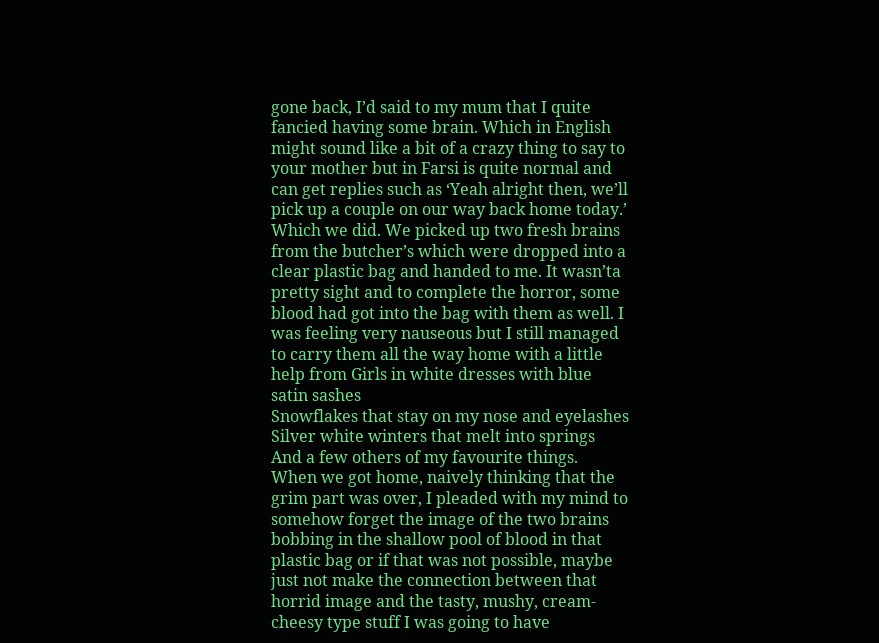gone back, I’d said to my mum that I quite fancied having some brain. Which in English might sound like a bit of a crazy thing to say to your mother but in Farsi is quite normal and can get replies such as ‘Yeah alright then, we’ll pick up a couple on our way back home today.’ Which we did. We picked up two fresh brains from the butcher’s which were dropped into a clear plastic bag and handed to me. It wasn’ta pretty sight and to complete the horror, some blood had got into the bag with them as well. I was feeling very nauseous but I still managed to carry them all the way home with a little help from Girls in white dresses with blue satin sashes
Snowflakes that stay on my nose and eyelashes
Silver white winters that melt into springs
And a few others of my favourite things.
When we got home, naively thinking that the grim part was over, I pleaded with my mind to somehow forget the image of the two brains bobbing in the shallow pool of blood in that plastic bag or if that was not possible, maybe just not make the connection between that horrid image and the tasty, mushy, cream-cheesy type stuff I was going to have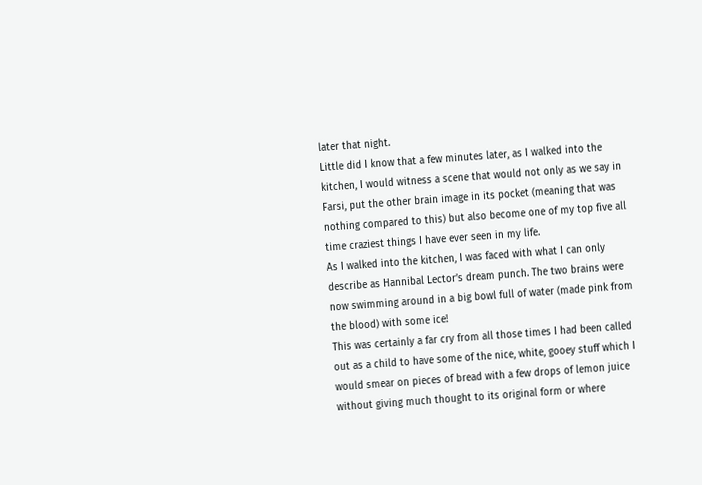later that night.
Little did I know that a few minutes later, as I walked into the kitchen, I would witness a scene that would not only as we say in Farsi, put the other brain image in its pocket (meaning that was nothing compared to this) but also become one of my top five all time craziest things I have ever seen in my life.
As I walked into the kitchen, I was faced with what I can only describe as Hannibal Lector’s dream punch. The two brains were now swimming around in a big bowl full of water (made pink from the blood) with some ice!
This was certainly a far cry from all those times I had been called out as a child to have some of the nice, white, gooey stuff which I would smear on pieces of bread with a few drops of lemon juice without giving much thought to its original form or where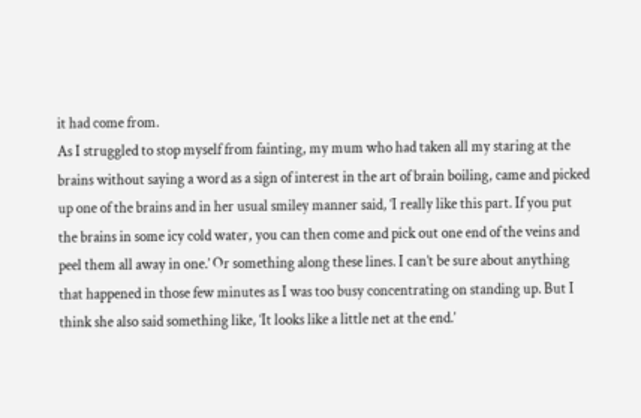it had come from.
As I struggled to stop myself from fainting, my mum who had taken all my staring at the brains without saying a word as a sign of interest in the art of brain boiling, came and picked up one of the brains and in her usual smiley manner said, ‘I really like this part. If you put the brains in some icy cold water, you can then come and pick out one end of the veins and peel them all away in one.’ Or something along these lines. I can’t be sure about anything that happened in those few minutes as I was too busy concentrating on standing up. But I think she also said something like, ‘It looks like a little net at the end.’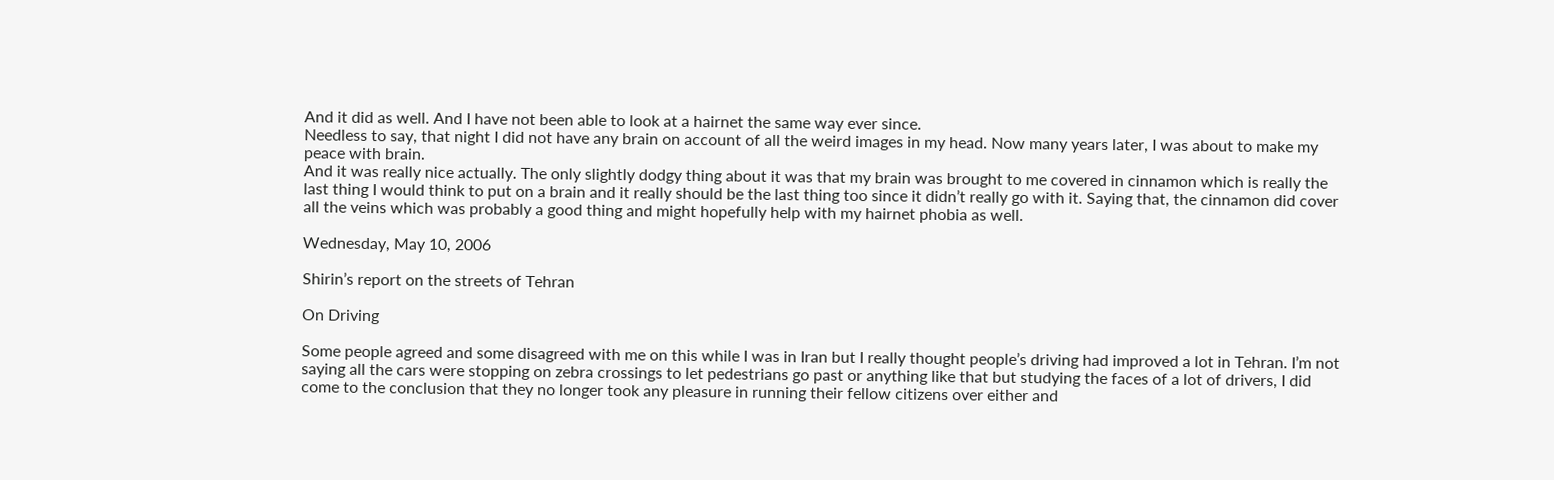And it did as well. And I have not been able to look at a hairnet the same way ever since.
Needless to say, that night I did not have any brain on account of all the weird images in my head. Now many years later, I was about to make my peace with brain.
And it was really nice actually. The only slightly dodgy thing about it was that my brain was brought to me covered in cinnamon which is really the last thing I would think to put on a brain and it really should be the last thing too since it didn’t really go with it. Saying that, the cinnamon did cover all the veins which was probably a good thing and might hopefully help with my hairnet phobia as well.

Wednesday, May 10, 2006

Shirin’s report on the streets of Tehran

On Driving

Some people agreed and some disagreed with me on this while I was in Iran but I really thought people’s driving had improved a lot in Tehran. I’m not saying all the cars were stopping on zebra crossings to let pedestrians go past or anything like that but studying the faces of a lot of drivers, I did come to the conclusion that they no longer took any pleasure in running their fellow citizens over either and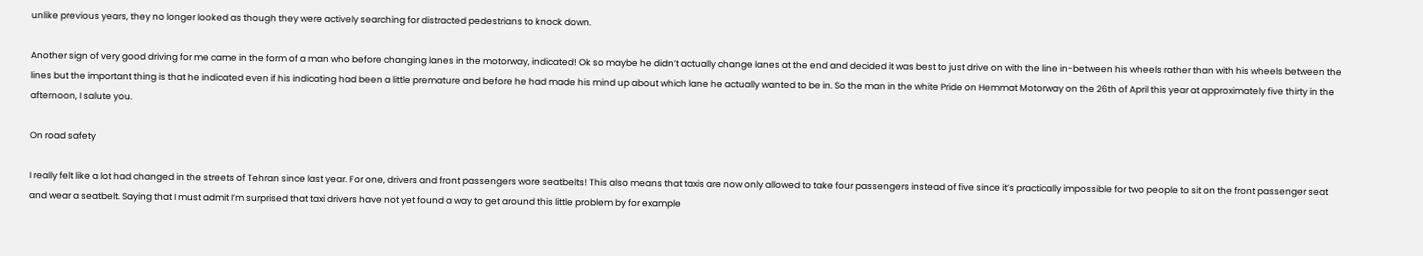unlike previous years, they no longer looked as though they were actively searching for distracted pedestrians to knock down.

Another sign of very good driving for me came in the form of a man who before changing lanes in the motorway, indicated! Ok so maybe he didn’t actually change lanes at the end and decided it was best to just drive on with the line in-between his wheels rather than with his wheels between the lines but the important thing is that he indicated even if his indicating had been a little premature and before he had made his mind up about which lane he actually wanted to be in. So the man in the white Pride on Hemmat Motorway on the 26th of April this year at approximately five thirty in the afternoon, I salute you.

On road safety

I really felt like a lot had changed in the streets of Tehran since last year. For one, drivers and front passengers wore seatbelts! This also means that taxis are now only allowed to take four passengers instead of five since it’s practically impossible for two people to sit on the front passenger seat and wear a seatbelt. Saying that I must admit I’m surprised that taxi drivers have not yet found a way to get around this little problem by for example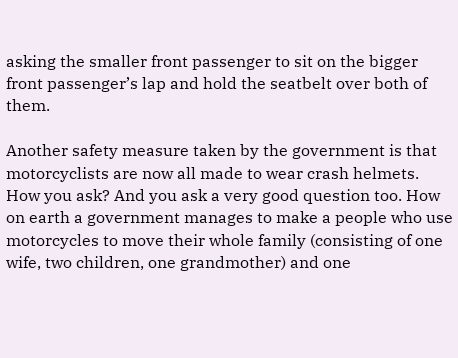asking the smaller front passenger to sit on the bigger front passenger’s lap and hold the seatbelt over both of them.

Another safety measure taken by the government is that motorcyclists are now all made to wear crash helmets.
How you ask? And you ask a very good question too. How on earth a government manages to make a people who use motorcycles to move their whole family (consisting of one wife, two children, one grandmother) and one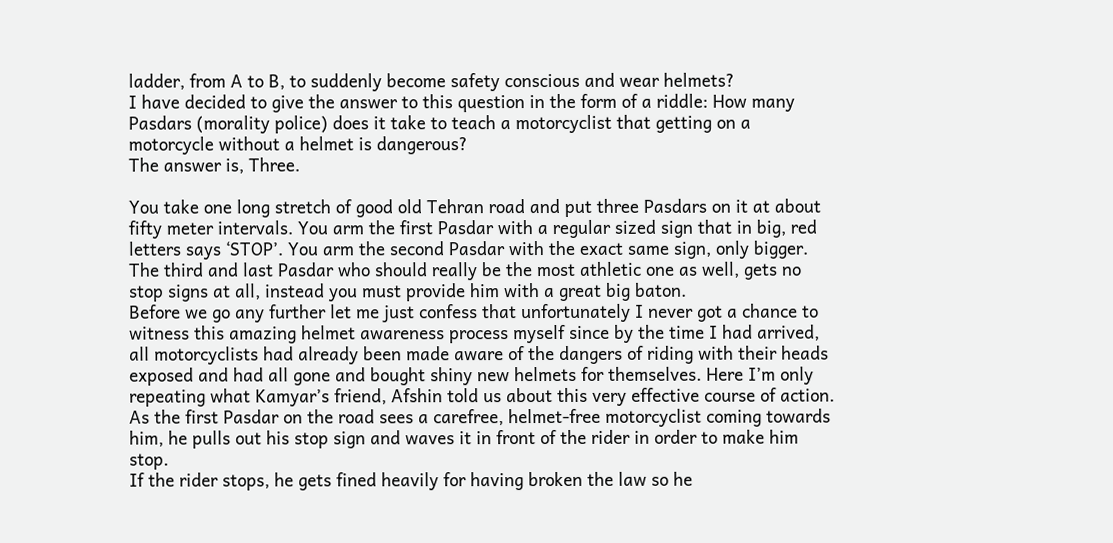ladder, from A to B, to suddenly become safety conscious and wear helmets?
I have decided to give the answer to this question in the form of a riddle: How many Pasdars (morality police) does it take to teach a motorcyclist that getting on a motorcycle without a helmet is dangerous?
The answer is, Three.

You take one long stretch of good old Tehran road and put three Pasdars on it at about fifty meter intervals. You arm the first Pasdar with a regular sized sign that in big, red letters says ‘STOP’. You arm the second Pasdar with the exact same sign, only bigger. The third and last Pasdar who should really be the most athletic one as well, gets no stop signs at all, instead you must provide him with a great big baton.
Before we go any further let me just confess that unfortunately I never got a chance to witness this amazing helmet awareness process myself since by the time I had arrived, all motorcyclists had already been made aware of the dangers of riding with their heads exposed and had all gone and bought shiny new helmets for themselves. Here I’m only repeating what Kamyar’s friend, Afshin told us about this very effective course of action.
As the first Pasdar on the road sees a carefree, helmet-free motorcyclist coming towards him, he pulls out his stop sign and waves it in front of the rider in order to make him stop.
If the rider stops, he gets fined heavily for having broken the law so he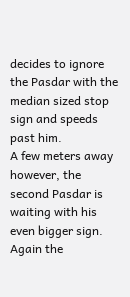decides to ignore the Pasdar with the median sized stop sign and speeds past him.
A few meters away however, the second Pasdar is waiting with his even bigger sign. Again the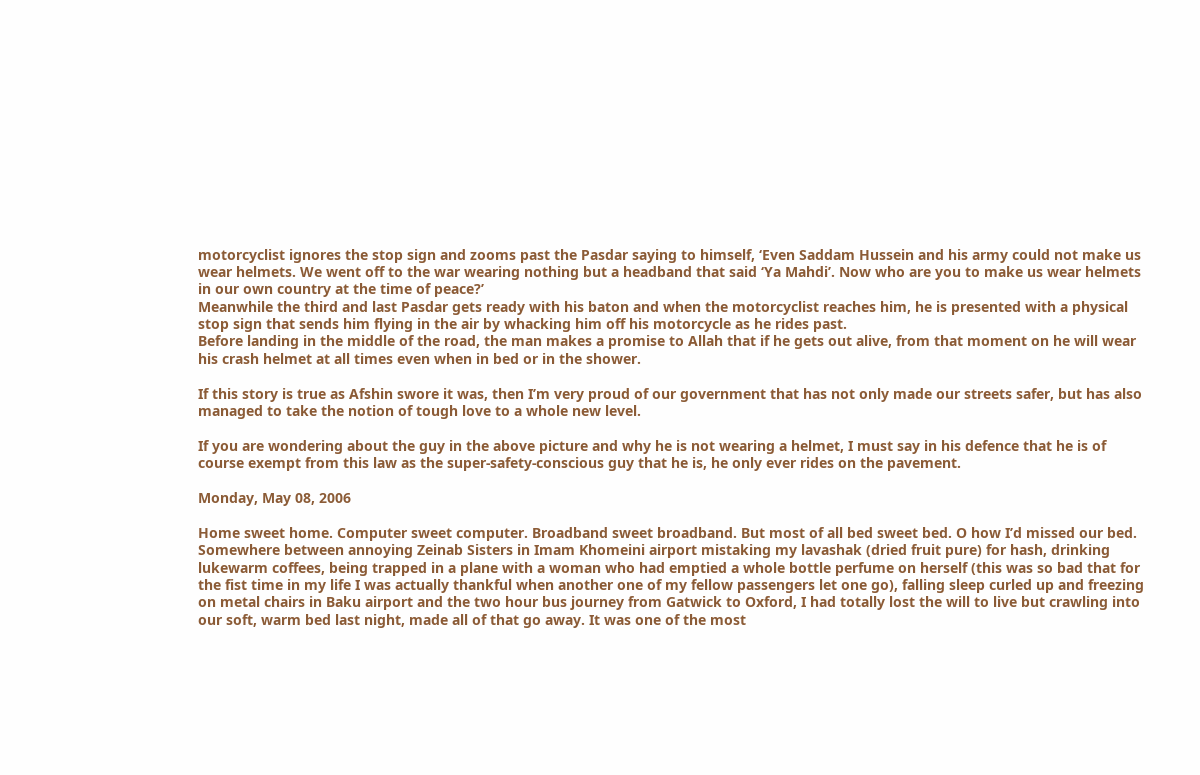motorcyclist ignores the stop sign and zooms past the Pasdar saying to himself, ‘Even Saddam Hussein and his army could not make us wear helmets. We went off to the war wearing nothing but a headband that said ‘Ya Mahdi’. Now who are you to make us wear helmets in our own country at the time of peace?’
Meanwhile the third and last Pasdar gets ready with his baton and when the motorcyclist reaches him, he is presented with a physical stop sign that sends him flying in the air by whacking him off his motorcycle as he rides past.
Before landing in the middle of the road, the man makes a promise to Allah that if he gets out alive, from that moment on he will wear his crash helmet at all times even when in bed or in the shower.

If this story is true as Afshin swore it was, then I’m very proud of our government that has not only made our streets safer, but has also managed to take the notion of tough love to a whole new level.

If you are wondering about the guy in the above picture and why he is not wearing a helmet, I must say in his defence that he is of course exempt from this law as the super-safety-conscious guy that he is, he only ever rides on the pavement.

Monday, May 08, 2006

Home sweet home. Computer sweet computer. Broadband sweet broadband. But most of all bed sweet bed. O how I’d missed our bed. Somewhere between annoying Zeinab Sisters in Imam Khomeini airport mistaking my lavashak (dried fruit pure) for hash, drinking lukewarm coffees, being trapped in a plane with a woman who had emptied a whole bottle perfume on herself (this was so bad that for the fist time in my life I was actually thankful when another one of my fellow passengers let one go), falling sleep curled up and freezing on metal chairs in Baku airport and the two hour bus journey from Gatwick to Oxford, I had totally lost the will to live but crawling into our soft, warm bed last night, made all of that go away. It was one of the most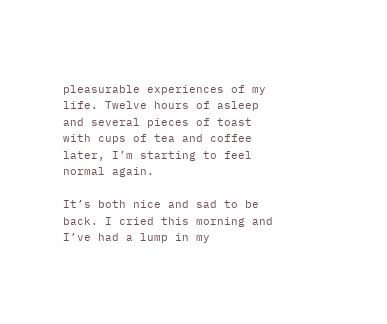pleasurable experiences of my life. Twelve hours of asleep and several pieces of toast with cups of tea and coffee later, I’m starting to feel normal again.

It’s both nice and sad to be back. I cried this morning and I’ve had a lump in my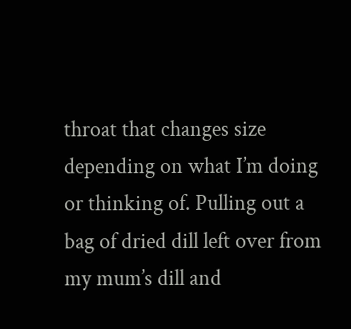throat that changes size depending on what I’m doing or thinking of. Pulling out a bag of dried dill left over from my mum’s dill and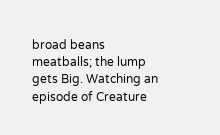broad beans meatballs; the lump gets Big. Watching an episode of Creature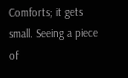Comforts; it gets small. Seeing a piece of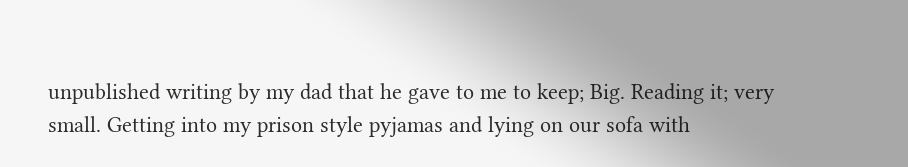unpublished writing by my dad that he gave to me to keep; Big. Reading it; very small. Getting into my prison style pyjamas and lying on our sofa with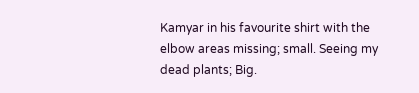Kamyar in his favourite shirt with the elbow areas missing; small. Seeing my dead plants; Big.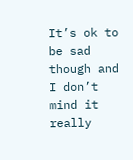It’s ok to be sad though and I don’t mind it really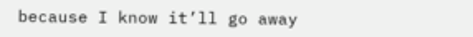because I know it’ll go away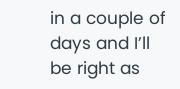in a couple of days and I’ll be right as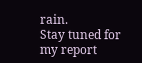rain.
Stay tuned for my report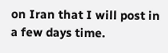on Iran that I will post in a few days time.